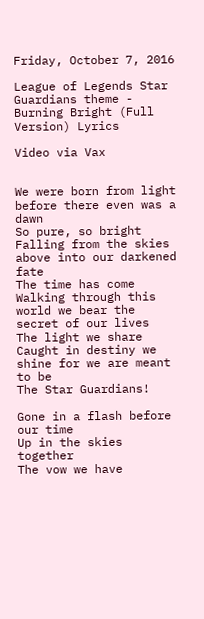Friday, October 7, 2016

League of Legends Star Guardians theme - Burning Bright (Full Version) Lyrics

Video via Vax


We were born from light before there even was a dawn
So pure, so bright
Falling from the skies above into our darkened fate
The time has come
Walking through this world we bear the secret of our lives
The light we share
Caught in destiny we shine for we are meant to be
The Star Guardians!

Gone in a flash before our time
Up in the skies together
The vow we have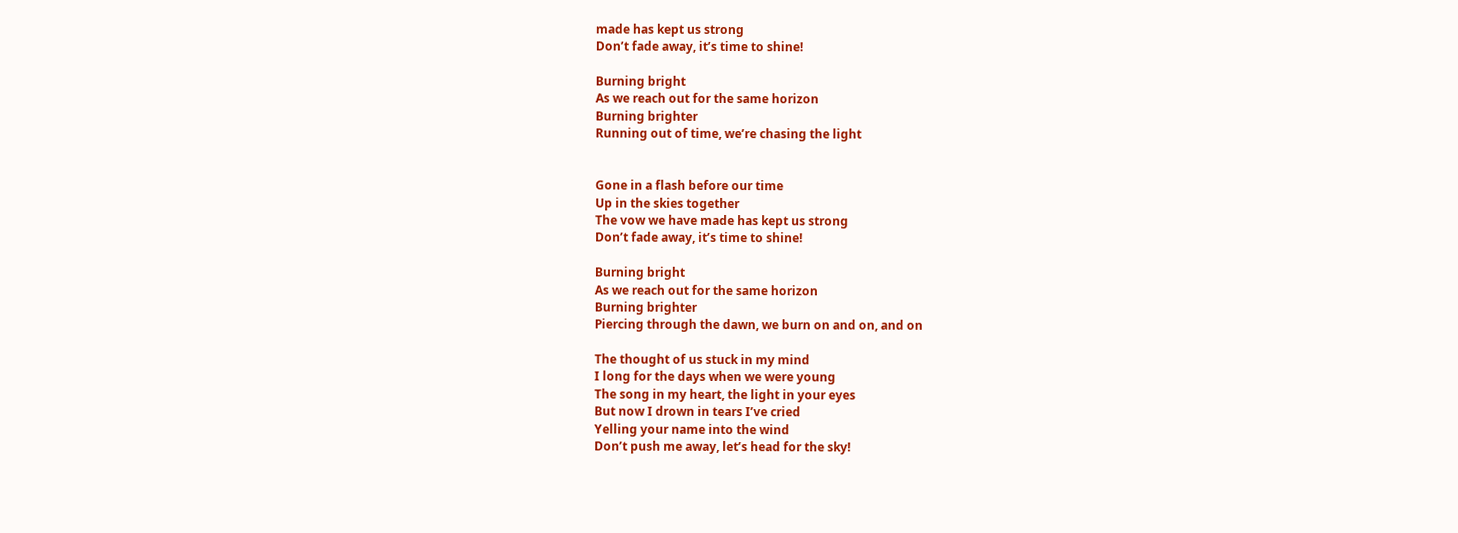made has kept us strong
Don’t fade away, it’s time to shine!

Burning bright
As we reach out for the same horizon
Burning brighter
Running out of time, we’re chasing the light


Gone in a flash before our time
Up in the skies together
The vow we have made has kept us strong
Don’t fade away, it’s time to shine!

Burning bright
As we reach out for the same horizon
Burning brighter
Piercing through the dawn, we burn on and on, and on

The thought of us stuck in my mind
I long for the days when we were young
The song in my heart, the light in your eyes
But now I drown in tears I’ve cried
Yelling your name into the wind
Don’t push me away, let’s head for the sky!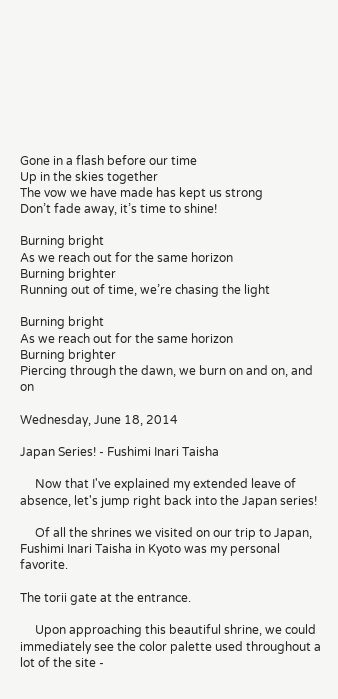Gone in a flash before our time
Up in the skies together
The vow we have made has kept us strong
Don’t fade away, it’s time to shine!

Burning bright
As we reach out for the same horizon
Burning brighter
Running out of time, we’re chasing the light

Burning bright
As we reach out for the same horizon
Burning brighter
Piercing through the dawn, we burn on and on, and on

Wednesday, June 18, 2014

Japan Series! - Fushimi Inari Taisha

     Now that I've explained my extended leave of absence, let's jump right back into the Japan series!

     Of all the shrines we visited on our trip to Japan, Fushimi Inari Taisha in Kyoto was my personal favorite.

The torii gate at the entrance.

     Upon approaching this beautiful shrine, we could immediately see the color palette used throughout a lot of the site -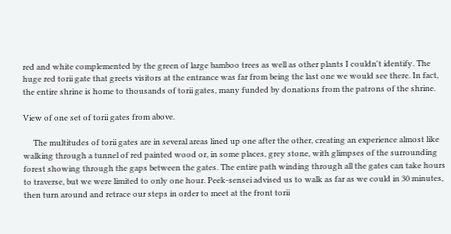red and white complemented by the green of large bamboo trees as well as other plants I couldn't identify. The huge red torii gate that greets visitors at the entrance was far from being the last one we would see there. In fact, the entire shrine is home to thousands of torii gates, many funded by donations from the patrons of the shrine.

View of one set of torii gates from above.

     The multitudes of torii gates are in several areas lined up one after the other, creating an experience almost like walking through a tunnel of red painted wood or, in some places, grey stone, with glimpses of the surrounding forest showing through the gaps between the gates. The entire path winding through all the gates can take hours to traverse, but we were limited to only one hour. Peek-sensei advised us to walk as far as we could in 30 minutes, then turn around and retrace our steps in order to meet at the front torii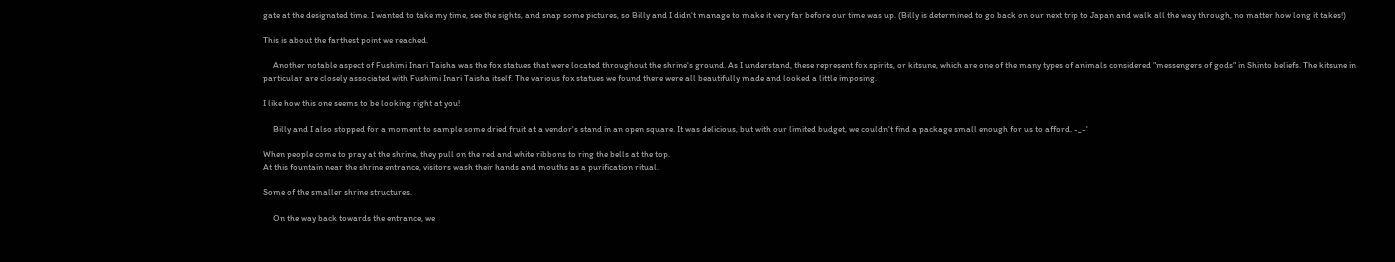gate at the designated time. I wanted to take my time, see the sights, and snap some pictures, so Billy and I didn't manage to make it very far before our time was up. (Billy is determined to go back on our next trip to Japan and walk all the way through, no matter how long it takes!)

This is about the farthest point we reached.

     Another notable aspect of Fushimi Inari Taisha was the fox statues that were located throughout the shrine's ground. As I understand, these represent fox spirits, or kitsune, which are one of the many types of animals considered "messengers of gods" in Shinto beliefs. The kitsune in particular are closely associated with Fushimi Inari Taisha itself. The various fox statues we found there were all beautifully made and looked a little imposing.

I like how this one seems to be looking right at you!

     Billy and I also stopped for a moment to sample some dried fruit at a vendor's stand in an open square. It was delicious, but with our limited budget, we couldn't find a package small enough for us to afford. -_-'

When people come to pray at the shrine, they pull on the red and white ribbons to ring the bells at the top.
At this fountain near the shrine entrance, visitors wash their hands and mouths as a purification ritual.

Some of the smaller shrine structures.

     On the way back towards the entrance, we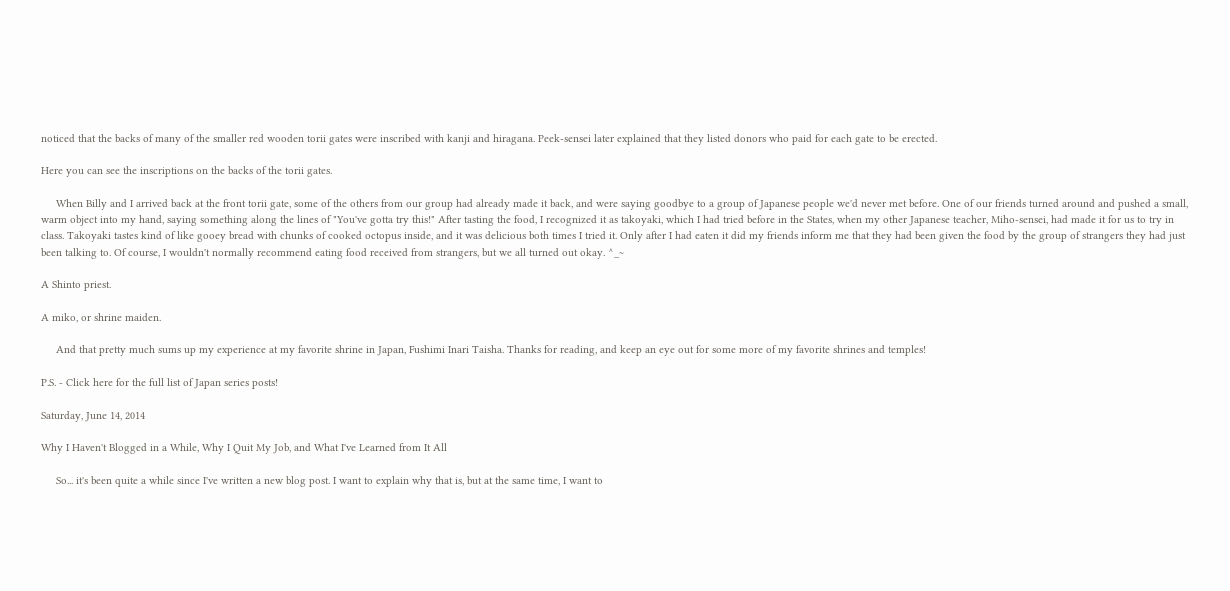noticed that the backs of many of the smaller red wooden torii gates were inscribed with kanji and hiragana. Peek-sensei later explained that they listed donors who paid for each gate to be erected.

Here you can see the inscriptions on the backs of the torii gates.

     When Billy and I arrived back at the front torii gate, some of the others from our group had already made it back, and were saying goodbye to a group of Japanese people we'd never met before. One of our friends turned around and pushed a small, warm object into my hand, saying something along the lines of "You've gotta try this!" After tasting the food, I recognized it as takoyaki, which I had tried before in the States, when my other Japanese teacher, Miho-sensei, had made it for us to try in class. Takoyaki tastes kind of like gooey bread with chunks of cooked octopus inside, and it was delicious both times I tried it. Only after I had eaten it did my friends inform me that they had been given the food by the group of strangers they had just been talking to. Of course, I wouldn't normally recommend eating food received from strangers, but we all turned out okay. ^_~

A Shinto priest.

A miko, or shrine maiden.

     And that pretty much sums up my experience at my favorite shrine in Japan, Fushimi Inari Taisha. Thanks for reading, and keep an eye out for some more of my favorite shrines and temples!

P.S. - Click here for the full list of Japan series posts!

Saturday, June 14, 2014

Why I Haven't Blogged in a While, Why I Quit My Job, and What I've Learned from It All

     So... it's been quite a while since I've written a new blog post. I want to explain why that is, but at the same time, I want to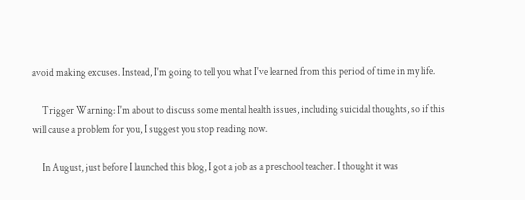avoid making excuses. Instead, I'm going to tell you what I've learned from this period of time in my life.

     Trigger Warning: I'm about to discuss some mental health issues, including suicidal thoughts, so if this will cause a problem for you, I suggest you stop reading now.

     In August, just before I launched this blog, I got a job as a preschool teacher. I thought it was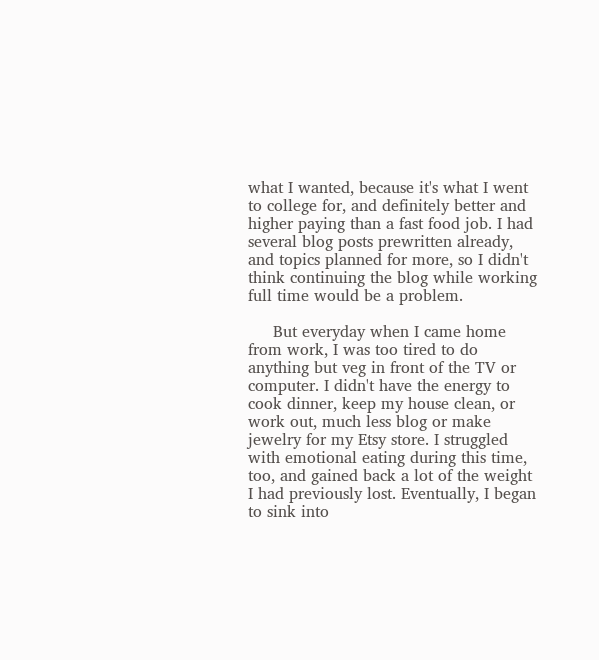what I wanted, because it's what I went to college for, and definitely better and higher paying than a fast food job. I had several blog posts prewritten already, and topics planned for more, so I didn't think continuing the blog while working full time would be a problem.

     But everyday when I came home from work, I was too tired to do anything but veg in front of the TV or computer. I didn't have the energy to cook dinner, keep my house clean, or work out, much less blog or make jewelry for my Etsy store. I struggled with emotional eating during this time, too, and gained back a lot of the weight I had previously lost. Eventually, I began to sink into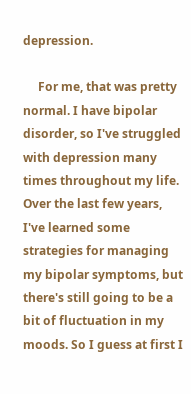depression.

     For me, that was pretty normal. I have bipolar disorder, so I've struggled with depression many times throughout my life. Over the last few years, I've learned some strategies for managing my bipolar symptoms, but there's still going to be a bit of fluctuation in my moods. So I guess at first I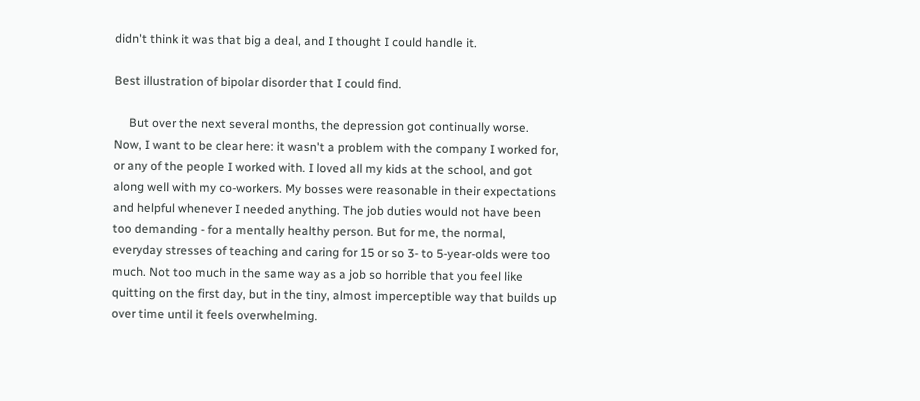didn't think it was that big a deal, and I thought I could handle it.

Best illustration of bipolar disorder that I could find.

     But over the next several months, the depression got continually worse. Now, I want to be clear here: it wasn't a problem with the company I worked for, or any of the people I worked with. I loved all my kids at the school, and got along well with my co-workers. My bosses were reasonable in their expectations and helpful whenever I needed anything. The job duties would not have been too demanding - for a mentally healthy person. But for me, the normal, everyday stresses of teaching and caring for 15 or so 3- to 5-year-olds were too much. Not too much in the same way as a job so horrible that you feel like quitting on the first day, but in the tiny, almost imperceptible way that builds up over time until it feels overwhelming.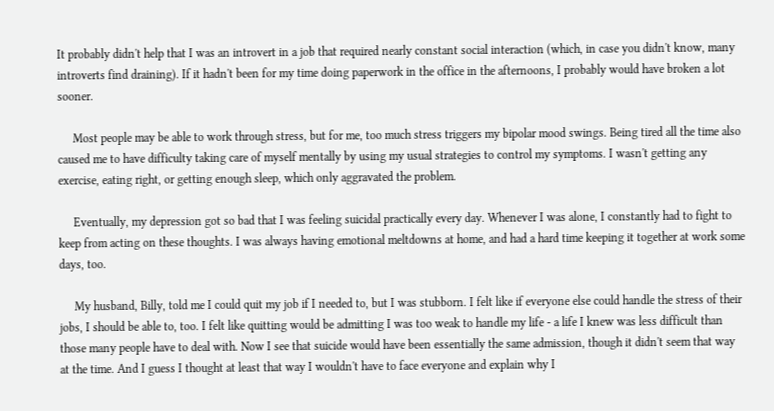It probably didn't help that I was an introvert in a job that required nearly constant social interaction (which, in case you didn't know, many introverts find draining). If it hadn't been for my time doing paperwork in the office in the afternoons, I probably would have broken a lot sooner.

     Most people may be able to work through stress, but for me, too much stress triggers my bipolar mood swings. Being tired all the time also caused me to have difficulty taking care of myself mentally by using my usual strategies to control my symptoms. I wasn't getting any exercise, eating right, or getting enough sleep, which only aggravated the problem.

     Eventually, my depression got so bad that I was feeling suicidal practically every day. Whenever I was alone, I constantly had to fight to keep from acting on these thoughts. I was always having emotional meltdowns at home, and had a hard time keeping it together at work some days, too.

     My husband, Billy, told me I could quit my job if I needed to, but I was stubborn. I felt like if everyone else could handle the stress of their jobs, I should be able to, too. I felt like quitting would be admitting I was too weak to handle my life - a life I knew was less difficult than those many people have to deal with. Now I see that suicide would have been essentially the same admission, though it didn't seem that way at the time. And I guess I thought at least that way I wouldn't have to face everyone and explain why I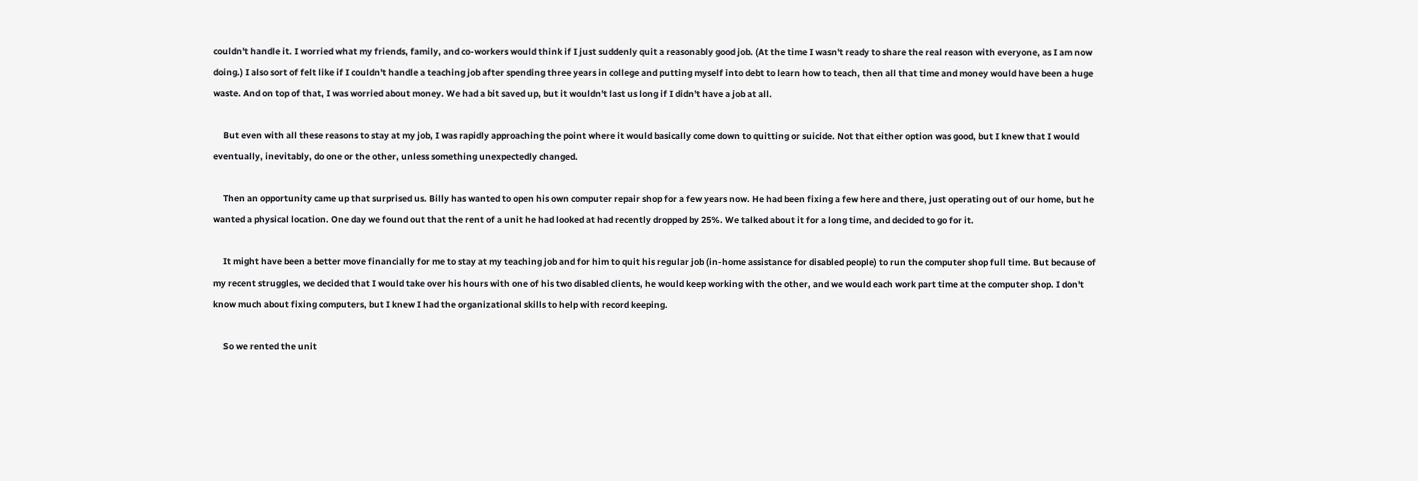couldn't handle it. I worried what my friends, family, and co-workers would think if I just suddenly quit a reasonably good job. (At the time I wasn't ready to share the real reason with everyone, as I am now doing.) I also sort of felt like if I couldn't handle a teaching job after spending three years in college and putting myself into debt to learn how to teach, then all that time and money would have been a huge waste. And on top of that, I was worried about money. We had a bit saved up, but it wouldn't last us long if I didn't have a job at all.

     But even with all these reasons to stay at my job, I was rapidly approaching the point where it would basically come down to quitting or suicide. Not that either option was good, but I knew that I would eventually, inevitably, do one or the other, unless something unexpectedly changed.

     Then an opportunity came up that surprised us. Billy has wanted to open his own computer repair shop for a few years now. He had been fixing a few here and there, just operating out of our home, but he wanted a physical location. One day we found out that the rent of a unit he had looked at had recently dropped by 25%. We talked about it for a long time, and decided to go for it.

     It might have been a better move financially for me to stay at my teaching job and for him to quit his regular job (in-home assistance for disabled people) to run the computer shop full time. But because of my recent struggles, we decided that I would take over his hours with one of his two disabled clients, he would keep working with the other, and we would each work part time at the computer shop. I don't know much about fixing computers, but I knew I had the organizational skills to help with record keeping.

     So we rented the unit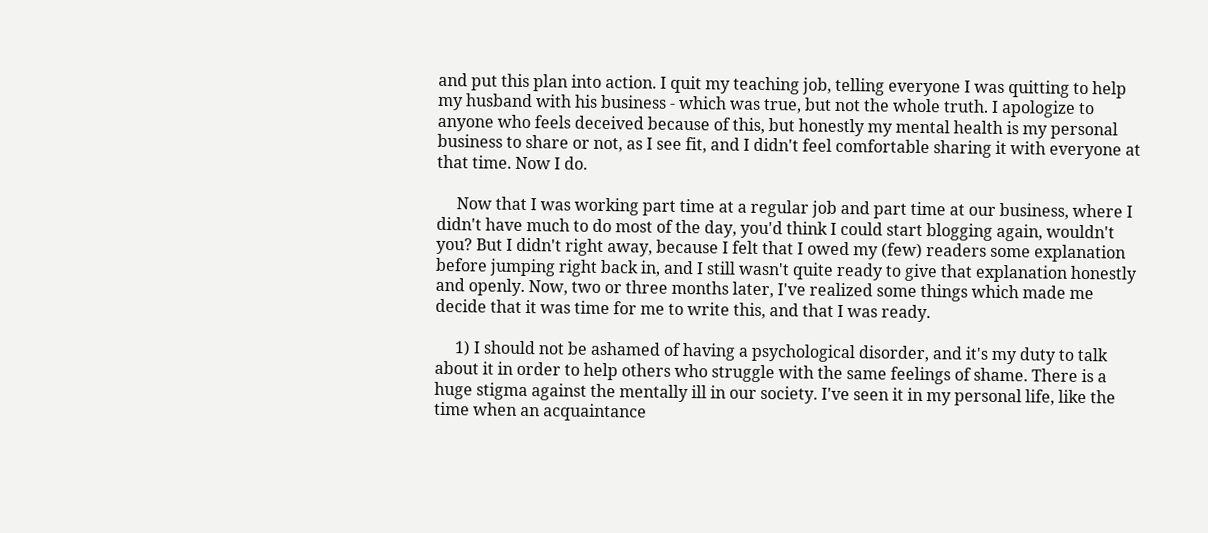and put this plan into action. I quit my teaching job, telling everyone I was quitting to help my husband with his business - which was true, but not the whole truth. I apologize to anyone who feels deceived because of this, but honestly my mental health is my personal business to share or not, as I see fit, and I didn't feel comfortable sharing it with everyone at that time. Now I do.

     Now that I was working part time at a regular job and part time at our business, where I didn't have much to do most of the day, you'd think I could start blogging again, wouldn't you? But I didn't right away, because I felt that I owed my (few) readers some explanation before jumping right back in, and I still wasn't quite ready to give that explanation honestly and openly. Now, two or three months later, I've realized some things which made me decide that it was time for me to write this, and that I was ready.

     1) I should not be ashamed of having a psychological disorder, and it's my duty to talk about it in order to help others who struggle with the same feelings of shame. There is a huge stigma against the mentally ill in our society. I've seen it in my personal life, like the time when an acquaintance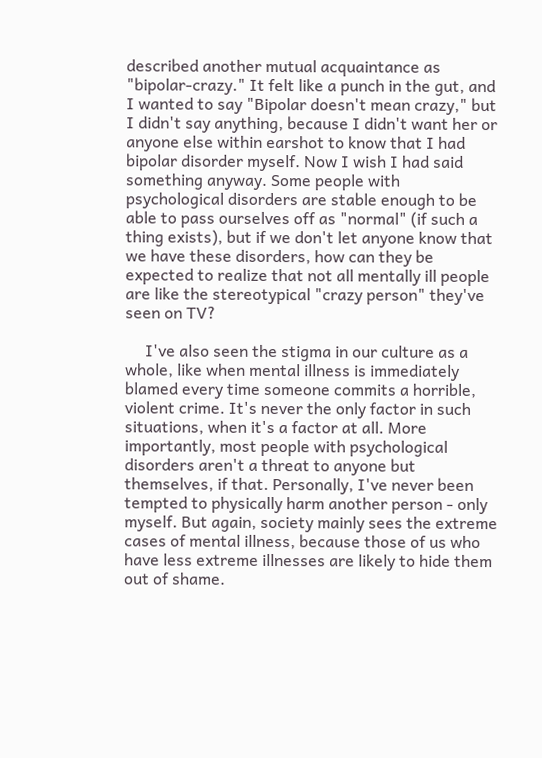described another mutual acquaintance as "bipolar-crazy." It felt like a punch in the gut, and I wanted to say "Bipolar doesn't mean crazy," but I didn't say anything, because I didn't want her or anyone else within earshot to know that I had bipolar disorder myself. Now I wish I had said something anyway. Some people with psychological disorders are stable enough to be able to pass ourselves off as "normal" (if such a thing exists), but if we don't let anyone know that we have these disorders, how can they be expected to realize that not all mentally ill people are like the stereotypical "crazy person" they've seen on TV?

     I've also seen the stigma in our culture as a whole, like when mental illness is immediately blamed every time someone commits a horrible, violent crime. It's never the only factor in such situations, when it's a factor at all. More importantly, most people with psychological disorders aren't a threat to anyone but themselves, if that. Personally, I've never been tempted to physically harm another person - only myself. But again, society mainly sees the extreme cases of mental illness, because those of us who have less extreme illnesses are likely to hide them out of shame.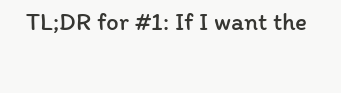TL;DR for #1: If I want the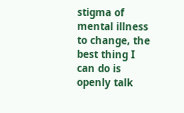stigma of mental illness to change, the best thing I can do is openly talk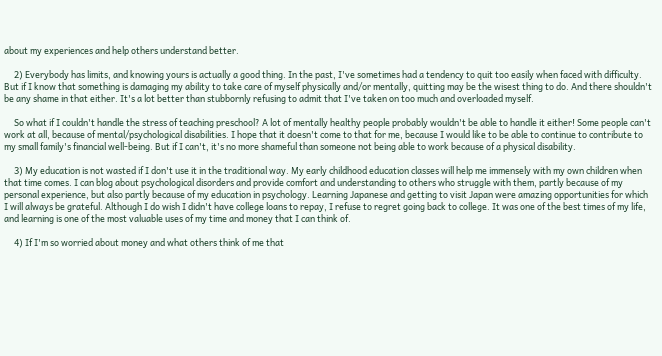about my experiences and help others understand better.

     2) Everybody has limits, and knowing yours is actually a good thing. In the past, I've sometimes had a tendency to quit too easily when faced with difficulty. But if I know that something is damaging my ability to take care of myself physically and/or mentally, quitting may be the wisest thing to do. And there shouldn't be any shame in that either. It's a lot better than stubbornly refusing to admit that I've taken on too much and overloaded myself.

     So what if I couldn't handle the stress of teaching preschool? A lot of mentally healthy people probably wouldn't be able to handle it either! Some people can't work at all, because of mental/psychological disabilities. I hope that it doesn't come to that for me, because I would like to be able to continue to contribute to my small family's financial well-being. But if I can't, it's no more shameful than someone not being able to work because of a physical disability.

     3) My education is not wasted if I don't use it in the traditional way. My early childhood education classes will help me immensely with my own children when that time comes. I can blog about psychological disorders and provide comfort and understanding to others who struggle with them, partly because of my personal experience, but also partly because of my education in psychology. Learning Japanese and getting to visit Japan were amazing opportunities for which I will always be grateful. Although I do wish I didn't have college loans to repay, I refuse to regret going back to college. It was one of the best times of my life, and learning is one of the most valuable uses of my time and money that I can think of.

     4) If I'm so worried about money and what others think of me that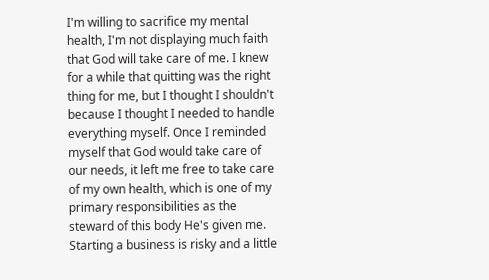I'm willing to sacrifice my mental health, I'm not displaying much faith that God will take care of me. I knew for a while that quitting was the right thing for me, but I thought I shouldn't because I thought I needed to handle everything myself. Once I reminded myself that God would take care of our needs, it left me free to take care of my own health, which is one of my primary responsibilities as the steward of this body He's given me. Starting a business is risky and a little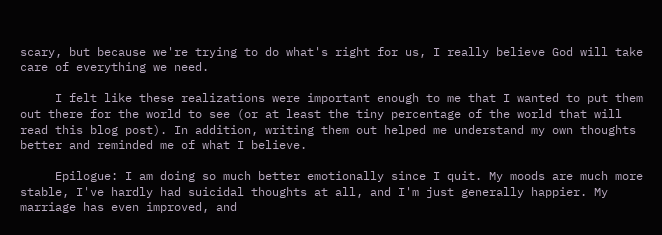scary, but because we're trying to do what's right for us, I really believe God will take care of everything we need.

     I felt like these realizations were important enough to me that I wanted to put them out there for the world to see (or at least the tiny percentage of the world that will read this blog post). In addition, writing them out helped me understand my own thoughts better and reminded me of what I believe.

     Epilogue: I am doing so much better emotionally since I quit. My moods are much more stable, I've hardly had suicidal thoughts at all, and I'm just generally happier. My marriage has even improved, and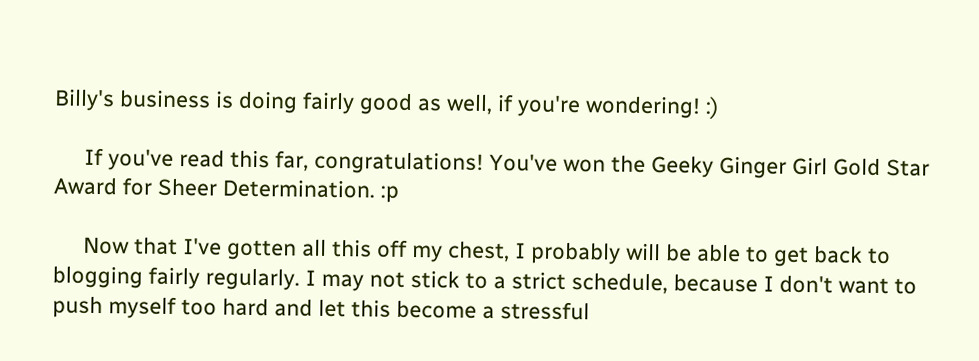Billy's business is doing fairly good as well, if you're wondering! :)

     If you've read this far, congratulations! You've won the Geeky Ginger Girl Gold Star Award for Sheer Determination. :p

     Now that I've gotten all this off my chest, I probably will be able to get back to blogging fairly regularly. I may not stick to a strict schedule, because I don't want to push myself too hard and let this become a stressful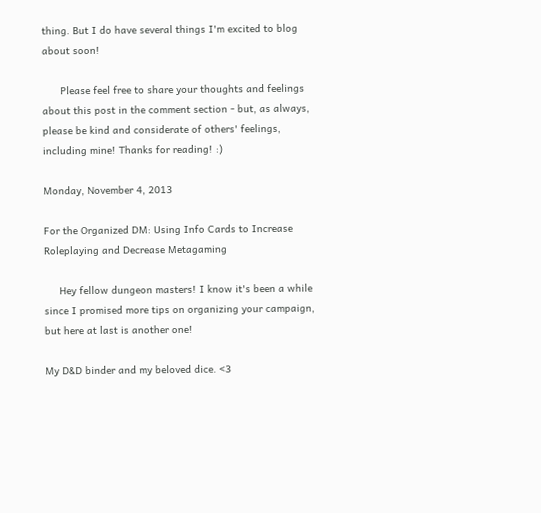thing. But I do have several things I'm excited to blog about soon!

      Please feel free to share your thoughts and feelings about this post in the comment section - but, as always, please be kind and considerate of others' feelings, including mine! Thanks for reading! :)

Monday, November 4, 2013

For the Organized DM: Using Info Cards to Increase Roleplaying and Decrease Metagaming

     Hey fellow dungeon masters! I know it's been a while since I promised more tips on organizing your campaign, but here at last is another one!

My D&D binder and my beloved dice. <3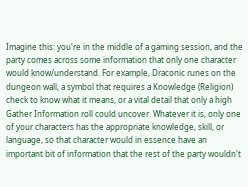Imagine this: you're in the middle of a gaming session, and the party comes across some information that only one character would know/understand. For example, Draconic runes on the dungeon wall, a symbol that requires a Knowledge (Religion) check to know what it means, or a vital detail that only a high Gather Information roll could uncover. Whatever it is, only one of your characters has the appropriate knowledge, skill, or language, so that character would in essence have an important bit of information that the rest of the party wouldn't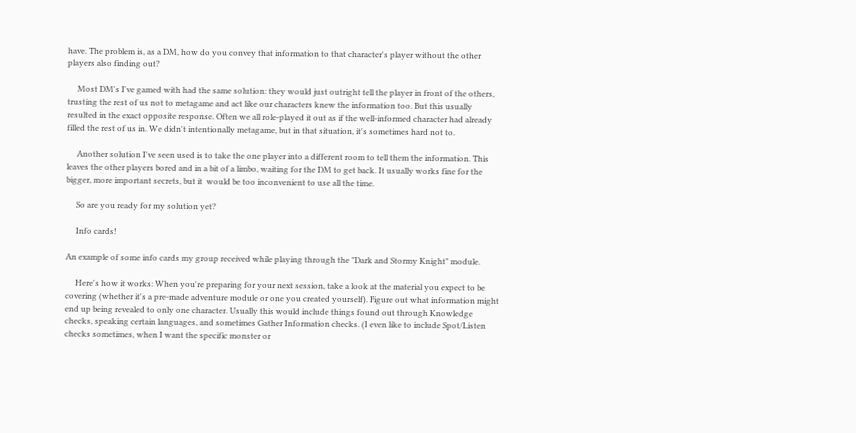have. The problem is, as a DM, how do you convey that information to that character's player without the other players also finding out?

     Most DM's I've gamed with had the same solution: they would just outright tell the player in front of the others, trusting the rest of us not to metagame and act like our characters knew the information too. But this usually resulted in the exact opposite response. Often we all role-played it out as if the well-informed character had already filled the rest of us in. We didn't intentionally metagame, but in that situation, it's sometimes hard not to.

     Another solution I've seen used is to take the one player into a different room to tell them the information. This leaves the other players bored and in a bit of a limbo, waiting for the DM to get back. It usually works fine for the bigger, more important secrets, but it  would be too inconvenient to use all the time.

     So are you ready for my solution yet?

     Info cards!

An example of some info cards my group received while playing through the "Dark and Stormy Knight" module.

     Here's how it works: When you're preparing for your next session, take a look at the material you expect to be covering (whether it's a pre-made adventure module or one you created yourself). Figure out what information might end up being revealed to only one character. Usually this would include things found out through Knowledge checks, speaking certain languages, and sometimes Gather Information checks. (I even like to include Spot/Listen checks sometimes, when I want the specific monster or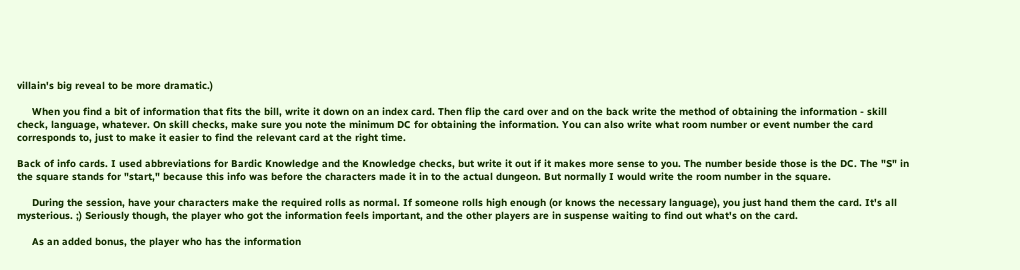villain's big reveal to be more dramatic.)

     When you find a bit of information that fits the bill, write it down on an index card. Then flip the card over and on the back write the method of obtaining the information - skill check, language, whatever. On skill checks, make sure you note the minimum DC for obtaining the information. You can also write what room number or event number the card corresponds to, just to make it easier to find the relevant card at the right time.

Back of info cards. I used abbreviations for Bardic Knowledge and the Knowledge checks, but write it out if it makes more sense to you. The number beside those is the DC. The "S" in the square stands for "start," because this info was before the characters made it in to the actual dungeon. But normally I would write the room number in the square.

     During the session, have your characters make the required rolls as normal. If someone rolls high enough (or knows the necessary language), you just hand them the card. It's all mysterious. ;) Seriously though, the player who got the information feels important, and the other players are in suspense waiting to find out what's on the card.

     As an added bonus, the player who has the information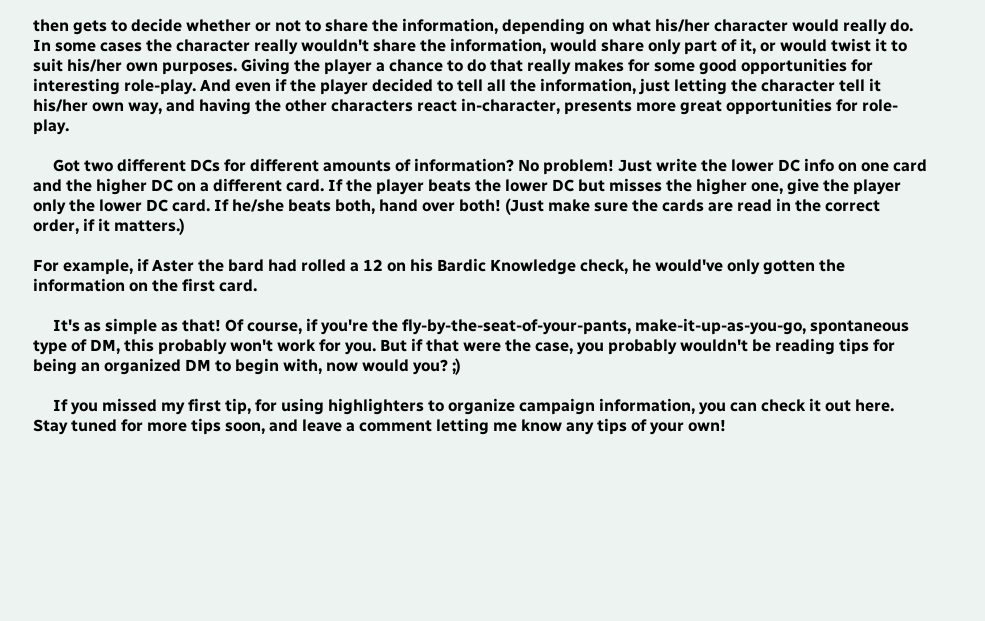then gets to decide whether or not to share the information, depending on what his/her character would really do. In some cases the character really wouldn't share the information, would share only part of it, or would twist it to suit his/her own purposes. Giving the player a chance to do that really makes for some good opportunities for interesting role-play. And even if the player decided to tell all the information, just letting the character tell it his/her own way, and having the other characters react in-character, presents more great opportunities for role-play.

     Got two different DCs for different amounts of information? No problem! Just write the lower DC info on one card and the higher DC on a different card. If the player beats the lower DC but misses the higher one, give the player only the lower DC card. If he/she beats both, hand over both! (Just make sure the cards are read in the correct order, if it matters.)

For example, if Aster the bard had rolled a 12 on his Bardic Knowledge check, he would've only gotten the information on the first card.

     It's as simple as that! Of course, if you're the fly-by-the-seat-of-your-pants, make-it-up-as-you-go, spontaneous type of DM, this probably won't work for you. But if that were the case, you probably wouldn't be reading tips for being an organized DM to begin with, now would you? ;)

     If you missed my first tip, for using highlighters to organize campaign information, you can check it out here. Stay tuned for more tips soon, and leave a comment letting me know any tips of your own!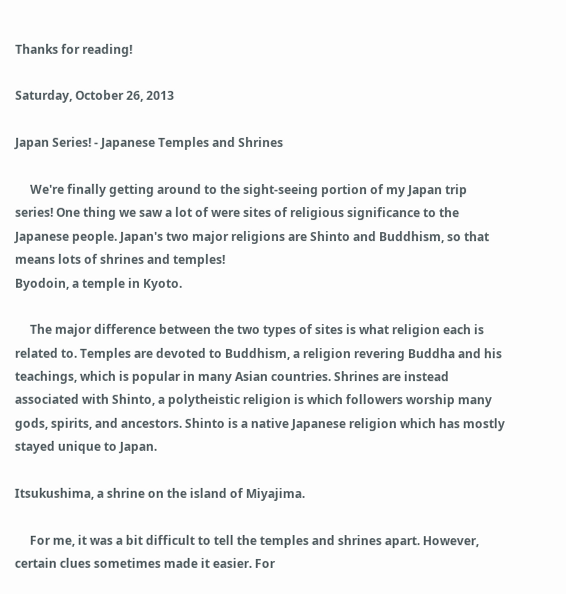Thanks for reading!

Saturday, October 26, 2013

Japan Series! - Japanese Temples and Shrines

     We're finally getting around to the sight-seeing portion of my Japan trip series! One thing we saw a lot of were sites of religious significance to the Japanese people. Japan's two major religions are Shinto and Buddhism, so that means lots of shrines and temples!
Byodoin, a temple in Kyoto.

     The major difference between the two types of sites is what religion each is related to. Temples are devoted to Buddhism, a religion revering Buddha and his teachings, which is popular in many Asian countries. Shrines are instead associated with Shinto, a polytheistic religion is which followers worship many gods, spirits, and ancestors. Shinto is a native Japanese religion which has mostly stayed unique to Japan.

Itsukushima, a shrine on the island of Miyajima.

     For me, it was a bit difficult to tell the temples and shrines apart. However, certain clues sometimes made it easier. For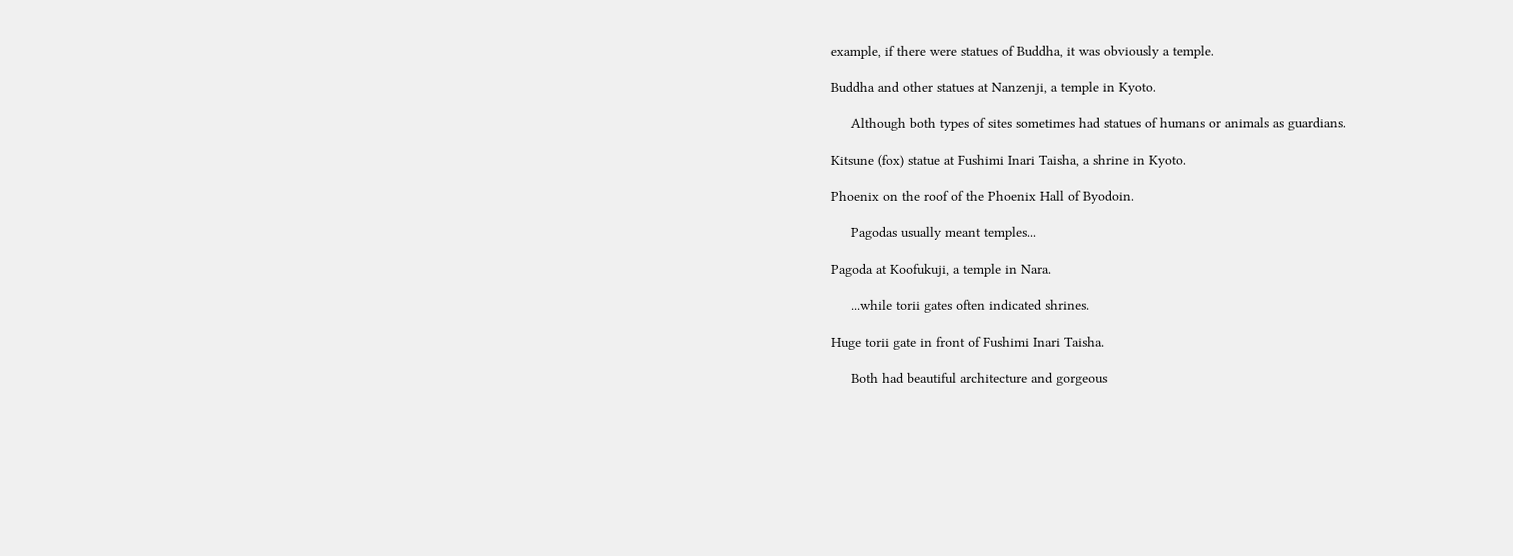example, if there were statues of Buddha, it was obviously a temple.

Buddha and other statues at Nanzenji, a temple in Kyoto.

     Although both types of sites sometimes had statues of humans or animals as guardians.

Kitsune (fox) statue at Fushimi Inari Taisha, a shrine in Kyoto.

Phoenix on the roof of the Phoenix Hall of Byodoin.

     Pagodas usually meant temples...

Pagoda at Koofukuji, a temple in Nara.

     ...while torii gates often indicated shrines.

Huge torii gate in front of Fushimi Inari Taisha.

     Both had beautiful architecture and gorgeous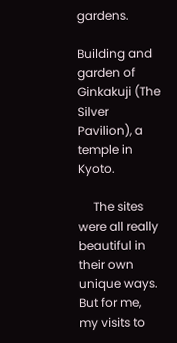gardens.

Building and garden of Ginkakuji (The Silver Pavilion), a temple in Kyoto.

     The sites were all really beautiful in their own unique ways. But for me, my visits to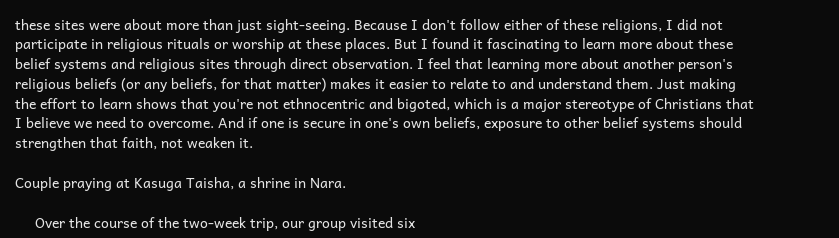these sites were about more than just sight-seeing. Because I don't follow either of these religions, I did not participate in religious rituals or worship at these places. But I found it fascinating to learn more about these belief systems and religious sites through direct observation. I feel that learning more about another person's religious beliefs (or any beliefs, for that matter) makes it easier to relate to and understand them. Just making the effort to learn shows that you're not ethnocentric and bigoted, which is a major stereotype of Christians that I believe we need to overcome. And if one is secure in one's own beliefs, exposure to other belief systems should strengthen that faith, not weaken it.

Couple praying at Kasuga Taisha, a shrine in Nara.

     Over the course of the two-week trip, our group visited six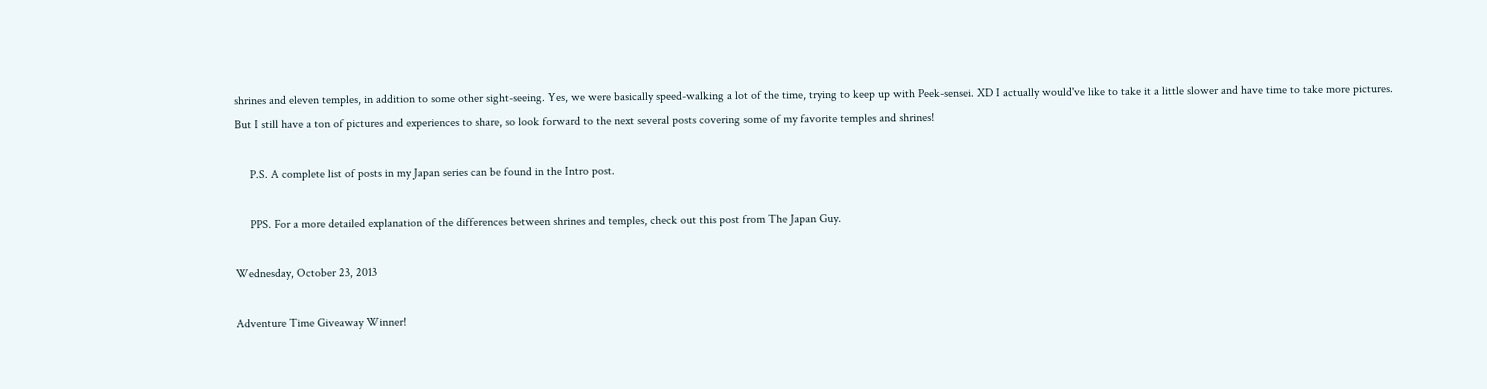shrines and eleven temples, in addition to some other sight-seeing. Yes, we were basically speed-walking a lot of the time, trying to keep up with Peek-sensei. XD I actually would've like to take it a little slower and have time to take more pictures. But I still have a ton of pictures and experiences to share, so look forward to the next several posts covering some of my favorite temples and shrines!

     P.S. A complete list of posts in my Japan series can be found in the Intro post.

     PPS. For a more detailed explanation of the differences between shrines and temples, check out this post from The Japan Guy.

Wednesday, October 23, 2013

Adventure Time Giveaway Winner!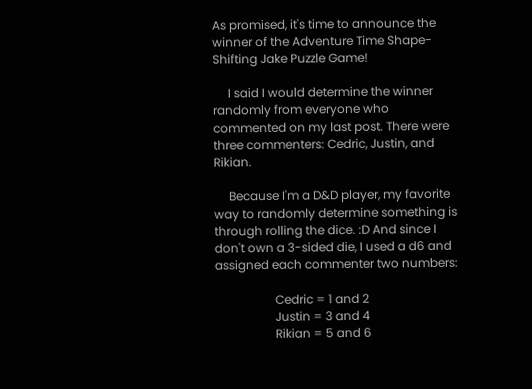As promised, it's time to announce the winner of the Adventure Time Shape-Shifting Jake Puzzle Game!

     I said I would determine the winner randomly from everyone who commented on my last post. There were three commenters: Cedric, Justin, and Rikian.

     Because I'm a D&D player, my favorite way to randomly determine something is through rolling the dice. :D And since I don't own a 3-sided die, I used a d6 and assigned each commenter two numbers:

                    Cedric = 1 and 2
                    Justin = 3 and 4
                    Rikian = 5 and 6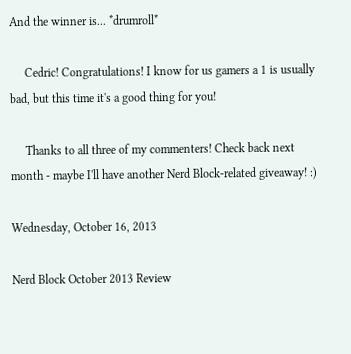And the winner is... *drumroll*

     Cedric! Congratulations! I know for us gamers a 1 is usually bad, but this time it's a good thing for you!

     Thanks to all three of my commenters! Check back next month - maybe I'll have another Nerd Block-related giveaway! :)

Wednesday, October 16, 2013

Nerd Block October 2013 Review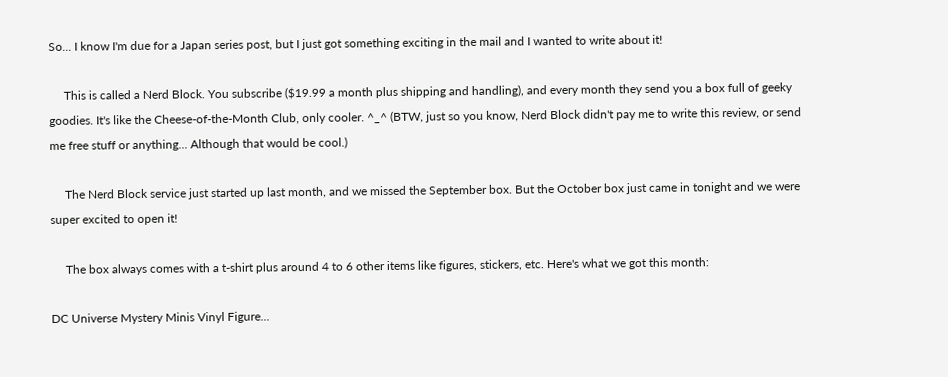So... I know I'm due for a Japan series post, but I just got something exciting in the mail and I wanted to write about it!

     This is called a Nerd Block. You subscribe ($19.99 a month plus shipping and handling), and every month they send you a box full of geeky goodies. It's like the Cheese-of-the-Month Club, only cooler. ^_^ (BTW, just so you know, Nerd Block didn't pay me to write this review, or send me free stuff or anything... Although that would be cool.)

     The Nerd Block service just started up last month, and we missed the September box. But the October box just came in tonight and we were super excited to open it!

     The box always comes with a t-shirt plus around 4 to 6 other items like figures, stickers, etc. Here's what we got this month:

DC Universe Mystery Minis Vinyl Figure...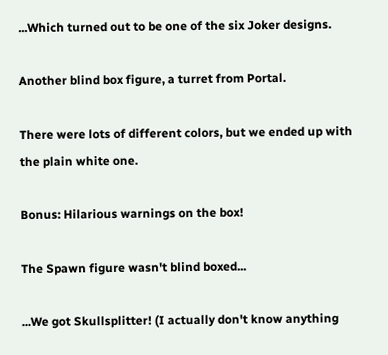...Which turned out to be one of the six Joker designs.

Another blind box figure, a turret from Portal.

There were lots of different colors, but we ended up with the plain white one.

Bonus: Hilarious warnings on the box!

The Spawn figure wasn't blind boxed...

...We got Skullsplitter! (I actually don't know anything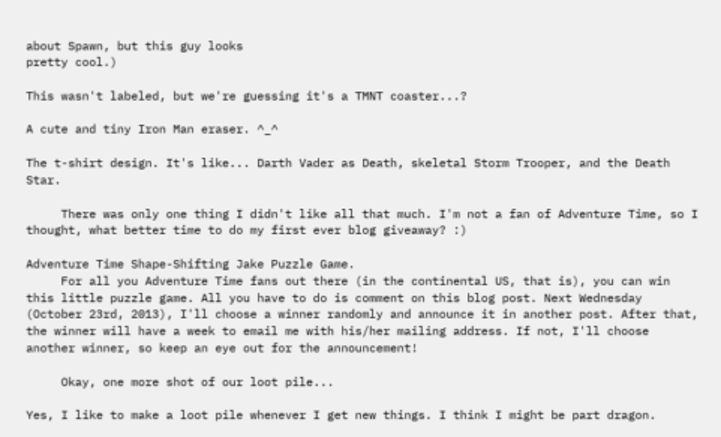about Spawn, but this guy looks
pretty cool.)

This wasn't labeled, but we're guessing it's a TMNT coaster...?

A cute and tiny Iron Man eraser. ^_^

The t-shirt design. It's like... Darth Vader as Death, skeletal Storm Trooper, and the Death Star.

     There was only one thing I didn't like all that much. I'm not a fan of Adventure Time, so I thought, what better time to do my first ever blog giveaway? :)

Adventure Time Shape-Shifting Jake Puzzle Game.
     For all you Adventure Time fans out there (in the continental US, that is), you can win this little puzzle game. All you have to do is comment on this blog post. Next Wednesday (October 23rd, 2013), I'll choose a winner randomly and announce it in another post. After that, the winner will have a week to email me with his/her mailing address. If not, I'll choose another winner, so keep an eye out for the announcement!

     Okay, one more shot of our loot pile...

Yes, I like to make a loot pile whenever I get new things. I think I might be part dragon.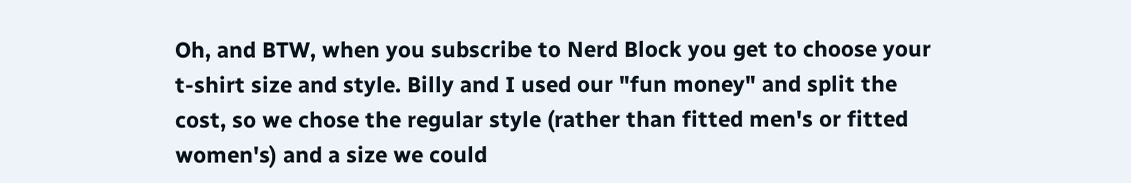Oh, and BTW, when you subscribe to Nerd Block you get to choose your t-shirt size and style. Billy and I used our "fun money" and split the cost, so we chose the regular style (rather than fitted men's or fitted women's) and a size we could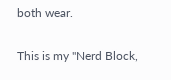both wear.

This is my "Nerd Block,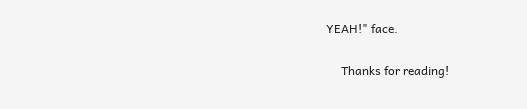YEAH!" face.

     Thanks for reading!